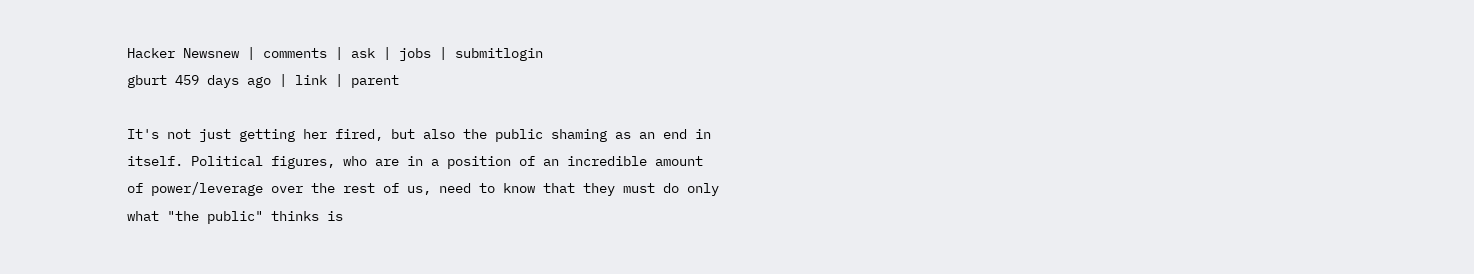Hacker Newsnew | comments | ask | jobs | submitlogin
gburt 459 days ago | link | parent

It's not just getting her fired, but also the public shaming as an end in itself. Political figures, who are in a position of an incredible amount of power/leverage over the rest of us, need to know that they must do only what "the public" thinks is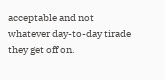acceptable and not whatever day-to-day tirade they get off on.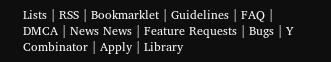Lists | RSS | Bookmarklet | Guidelines | FAQ | DMCA | News News | Feature Requests | Bugs | Y Combinator | Apply | Library